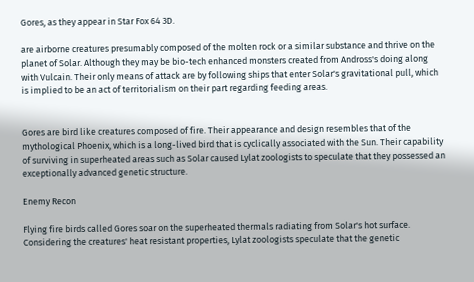Gores, as they appear in Star Fox 64 3D.

are airborne creatures presumably composed of the molten rock or a similar substance and thrive on the planet of Solar. Although they may be bio-tech enhanced monsters created from Andross's doing along with Vulcain. Their only means of attack are by following ships that enter Solar's gravitational pull, which is implied to be an act of territorialism on their part regarding feeding areas.


Gores are bird like creatures composed of fire. Their appearance and design resembles that of the mythological Phoenix, which is a long-lived bird that is cyclically associated with the Sun. Their capability of surviving in superheated areas such as Solar caused Lylat zoologists to speculate that they possessed an exceptionally advanced genetic structure.

Enemy Recon

Flying fire birds called Gores soar on the superheated thermals radiating from Solar's hot surface. Considering the creatures' heat resistant properties, Lylat zoologists speculate that the genetic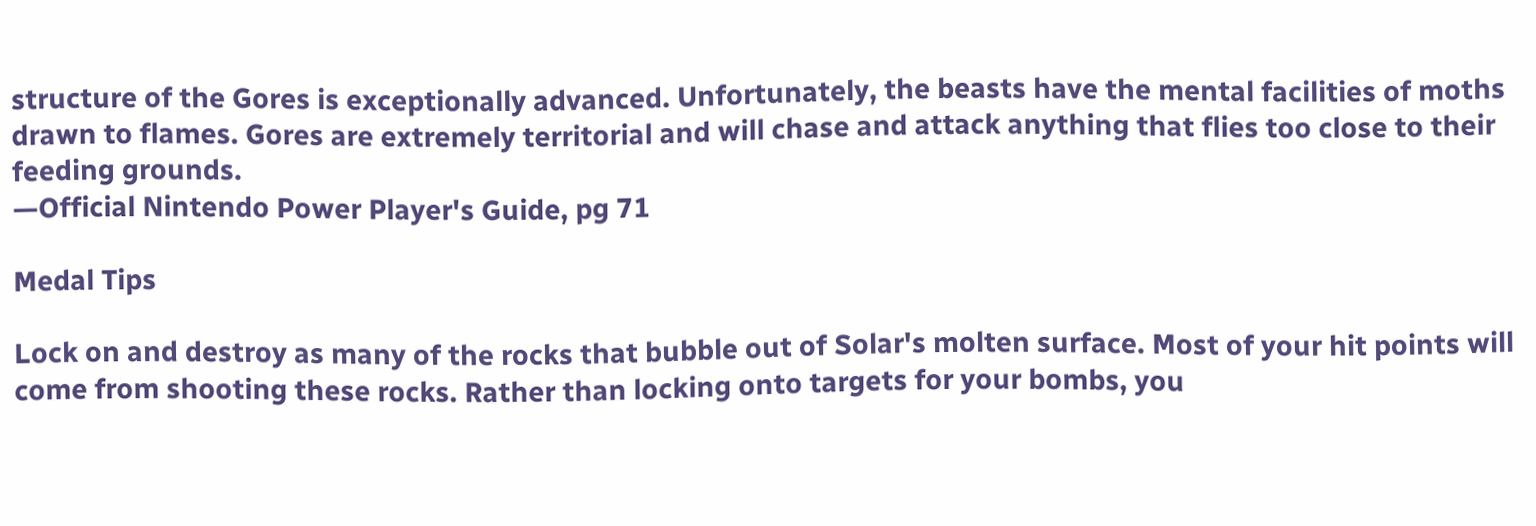structure of the Gores is exceptionally advanced. Unfortunately, the beasts have the mental facilities of moths drawn to flames. Gores are extremely territorial and will chase and attack anything that flies too close to their feeding grounds.
—Official Nintendo Power Player's Guide, pg 71

Medal Tips

Lock on and destroy as many of the rocks that bubble out of Solar's molten surface. Most of your hit points will come from shooting these rocks. Rather than locking onto targets for your bombs, you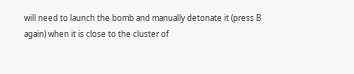will need to launch the bomb and manually detonate it (press B again) when it is close to the cluster of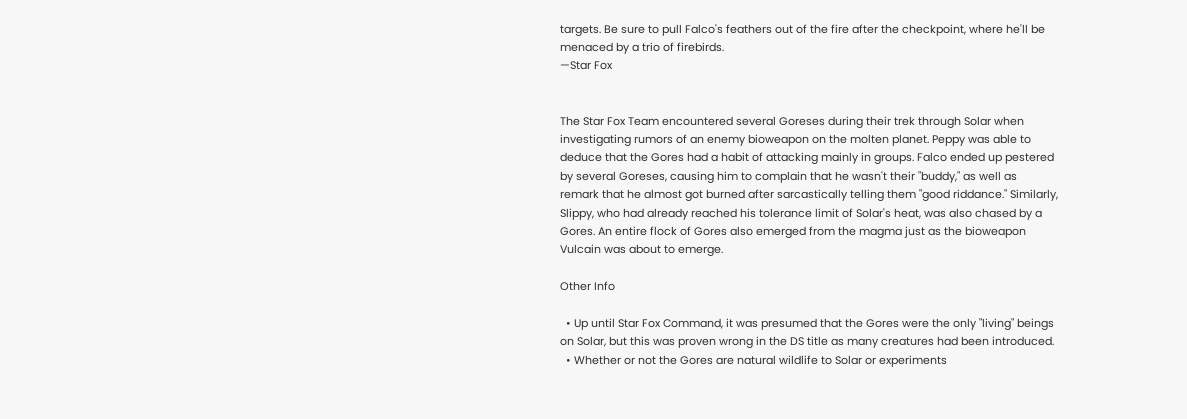targets. Be sure to pull Falco's feathers out of the fire after the checkpoint, where he'll be menaced by a trio of firebirds.
—Star Fox


The Star Fox Team encountered several Goreses during their trek through Solar when investigating rumors of an enemy bioweapon on the molten planet. Peppy was able to deduce that the Gores had a habit of attacking mainly in groups. Falco ended up pestered by several Goreses, causing him to complain that he wasn't their "buddy," as well as remark that he almost got burned after sarcastically telling them "good riddance." Similarly, Slippy, who had already reached his tolerance limit of Solar's heat, was also chased by a Gores. An entire flock of Gores also emerged from the magma just as the bioweapon Vulcain was about to emerge.

Other Info

  • Up until Star Fox Command, it was presumed that the Gores were the only "living" beings on Solar, but this was proven wrong in the DS title as many creatures had been introduced.
  • Whether or not the Gores are natural wildlife to Solar or experiments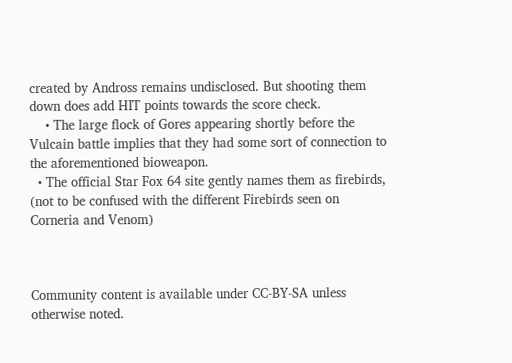created by Andross remains undisclosed. But shooting them down does add HIT points towards the score check.
    • The large flock of Gores appearing shortly before the Vulcain battle implies that they had some sort of connection to the aforementioned bioweapon.
  • The official Star Fox 64 site gently names them as firebirds, (not to be confused with the different Firebirds seen on Corneria and Venom)



Community content is available under CC-BY-SA unless otherwise noted.